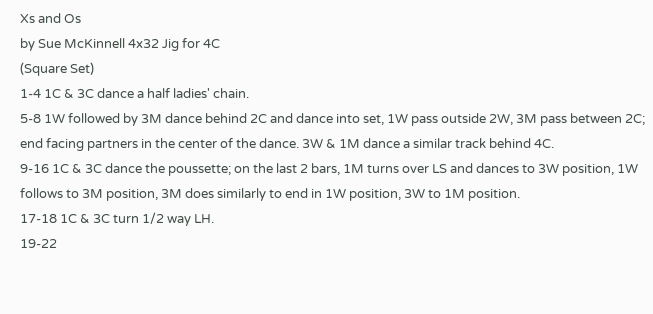Xs and Os
by Sue McKinnell 4x32 Jig for 4C
(Square Set)
1-4 1C & 3C dance a half ladies' chain.
5-8 1W followed by 3M dance behind 2C and dance into set, 1W pass outside 2W, 3M pass between 2C; end facing partners in the center of the dance. 3W & 1M dance a similar track behind 4C.
9-16 1C & 3C dance the poussette; on the last 2 bars, 1M turns over LS and dances to 3W position, 1W follows to 3M position, 3M does similarly to end in 1W position, 3W to 1M position.
17-18 1C & 3C turn 1/2 way LH.
19-22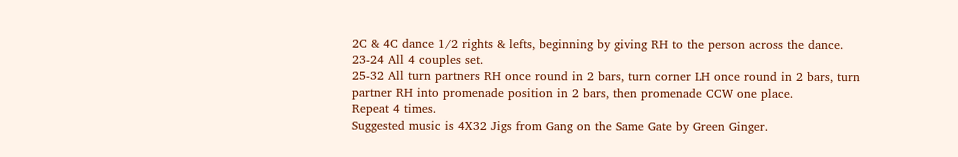2C & 4C dance 1/2 rights & lefts, beginning by giving RH to the person across the dance.
23-24 All 4 couples set.
25-32 All turn partners RH once round in 2 bars, turn corner LH once round in 2 bars, turn partner RH into promenade position in 2 bars, then promenade CCW one place.
Repeat 4 times.
Suggested music is 4X32 Jigs from Gang on the Same Gate by Green Ginger.